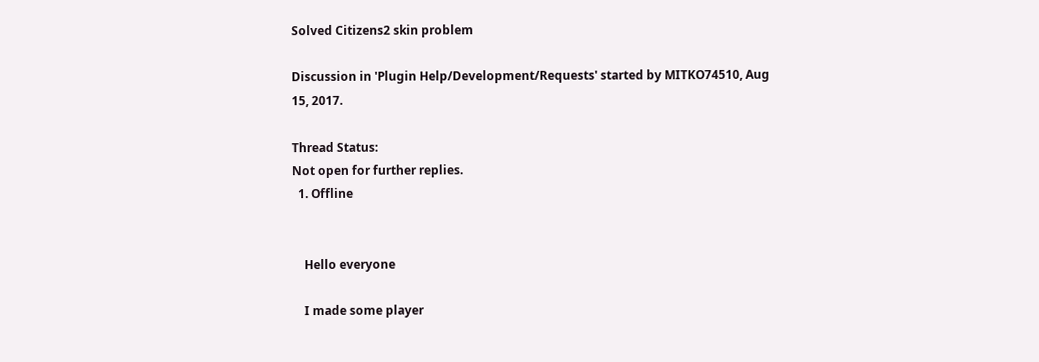Solved Citizens2 skin problem

Discussion in 'Plugin Help/Development/Requests' started by MITKO74510, Aug 15, 2017.

Thread Status:
Not open for further replies.
  1. Offline


    Hello everyone

    I made some player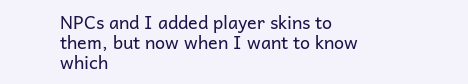NPCs and I added player skins to them, but now when I want to know which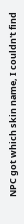NPC got which skin name, I couldn't find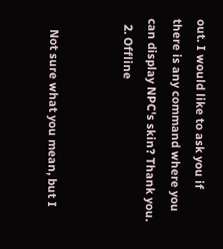out. I would like to ask you if there is any command where you can display NPC's skin? Thank you.
  2. Offline


    Not sure what you mean, but I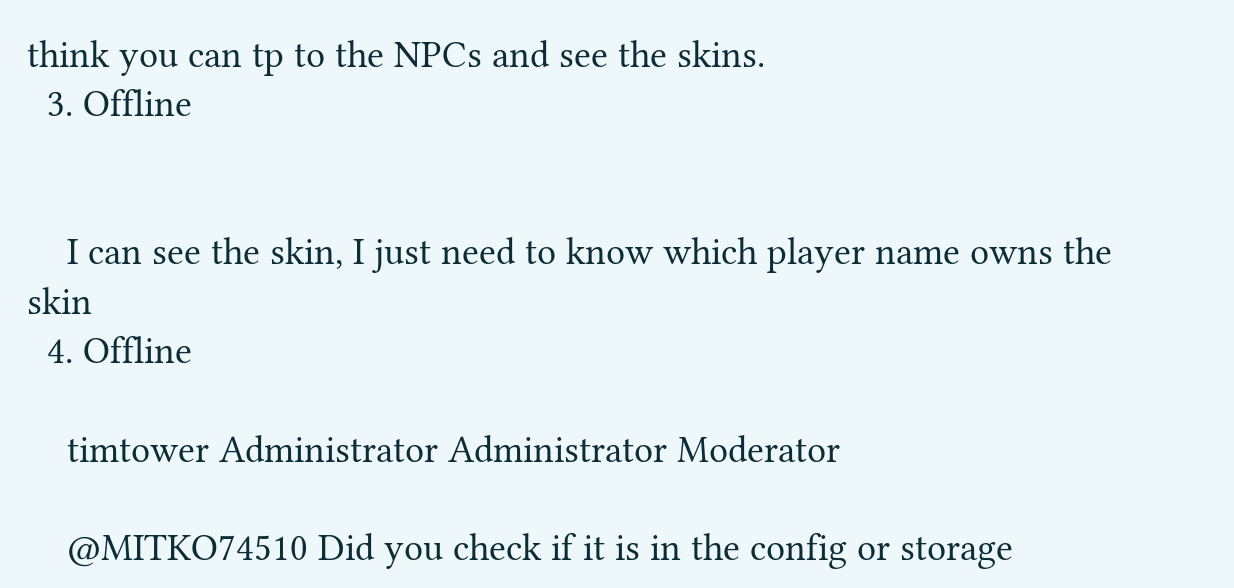think you can tp to the NPCs and see the skins.
  3. Offline


    I can see the skin, I just need to know which player name owns the skin
  4. Offline

    timtower Administrator Administrator Moderator

    @MITKO74510 Did you check if it is in the config or storage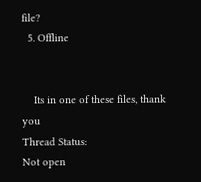file?
  5. Offline


    Its in one of these files, thank you
Thread Status:
Not open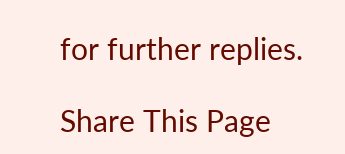for further replies.

Share This Page